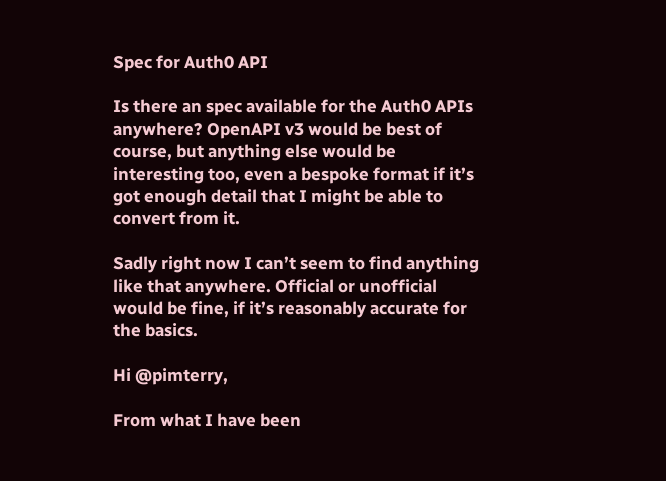Spec for Auth0 API

Is there an spec available for the Auth0 APIs anywhere? OpenAPI v3 would be best of course, but anything else would be interesting too, even a bespoke format if it’s got enough detail that I might be able to convert from it.

Sadly right now I can’t seem to find anything like that anywhere. Official or unofficial would be fine, if it’s reasonably accurate for the basics.

Hi @pimterry,

From what I have been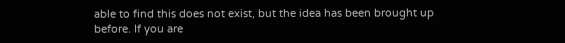able to find this does not exist, but the idea has been brought up before. If you are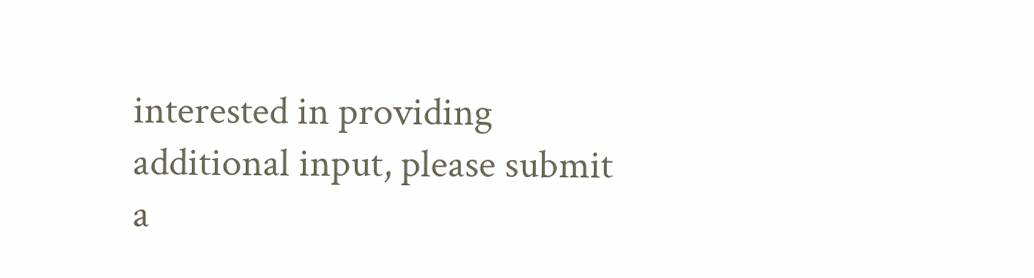interested in providing additional input, please submit a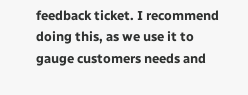feedback ticket. I recommend doing this, as we use it to gauge customers needs and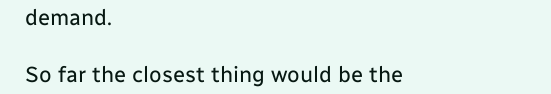demand.

So far the closest thing would be the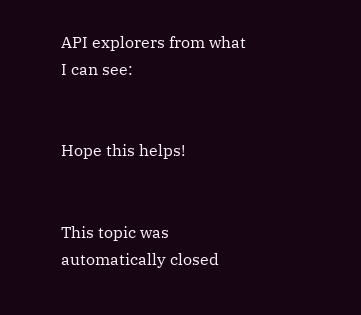API explorers from what I can see:


Hope this helps!


This topic was automatically closed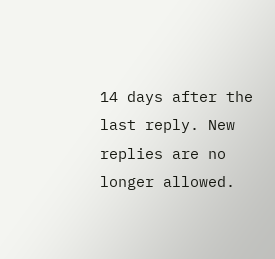14 days after the last reply. New replies are no longer allowed.